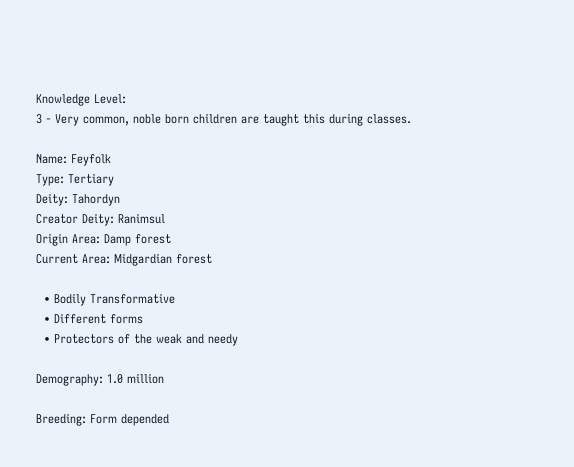Knowledge Level:
3 - Very common, noble born children are taught this during classes.

Name: Feyfolk
Type: Tertiary
Deity: Tahordyn
Creator Deity: Ranimsul
Origin Area: Damp forest
Current Area: Midgardian forest

  • Bodily Transformative
  • Different forms
  • Protectors of the weak and needy

Demography: 1.0 million

Breeding: Form depended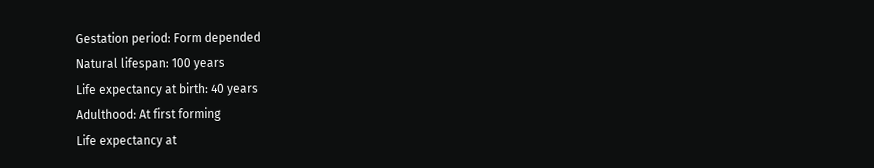Gestation period: Form depended
Natural lifespan: 100 years
Life expectancy at birth: 40 years
Adulthood: At first forming
Life expectancy at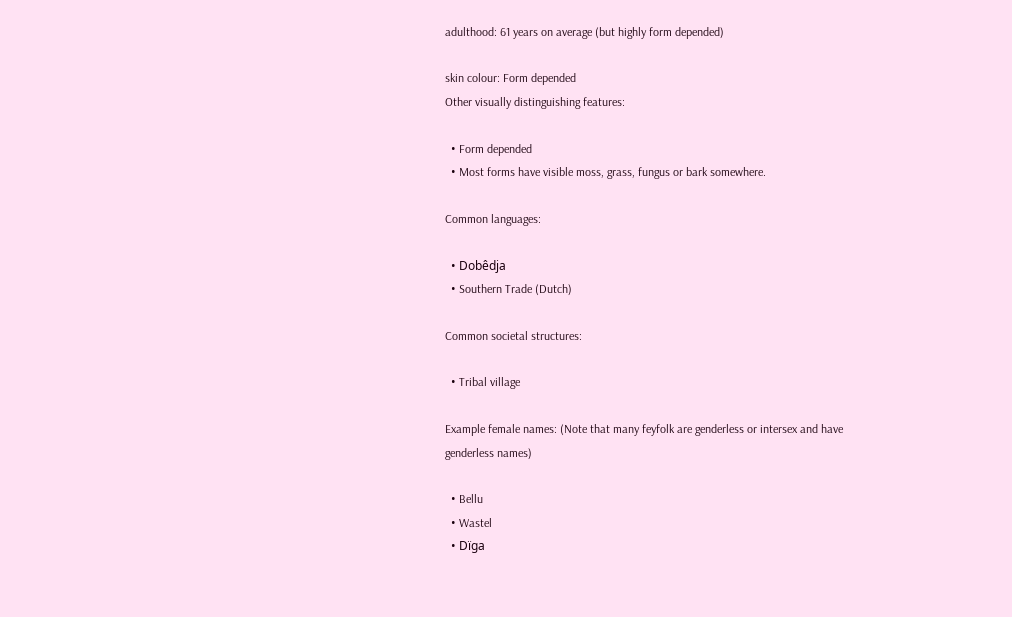adulthood: 61 years on average (but highly form depended)

skin colour: Form depended
Other visually distinguishing features:

  • Form depended
  • Most forms have visible moss, grass, fungus or bark somewhere.

Common languages:

  • Dobêdja
  • Southern Trade (Dutch)

Common societal structures:

  • Tribal village

Example female names: (Note that many feyfolk are genderless or intersex and have genderless names)

  • Bellu
  • Wastel
  • Dïga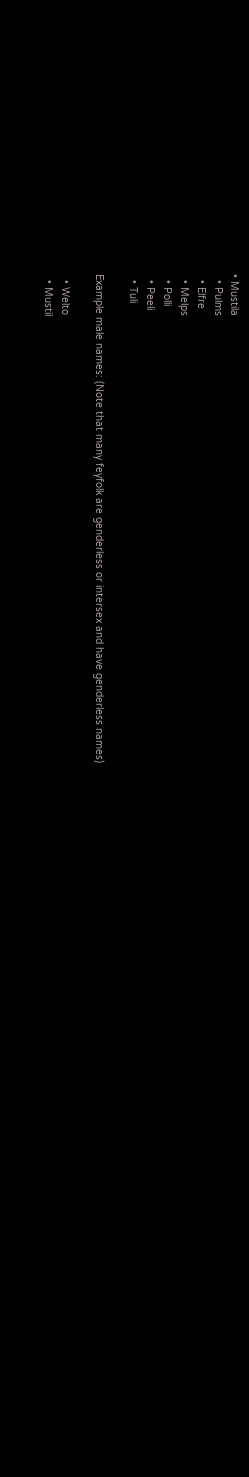• Mustila
  • Pulms
  • Elfre
  • Melps
  • Polli
  • Peeli
  • Tuli

Example male names: (Note that many feyfolk are genderless or intersex and have genderless names)

  • Welto
  • Mustil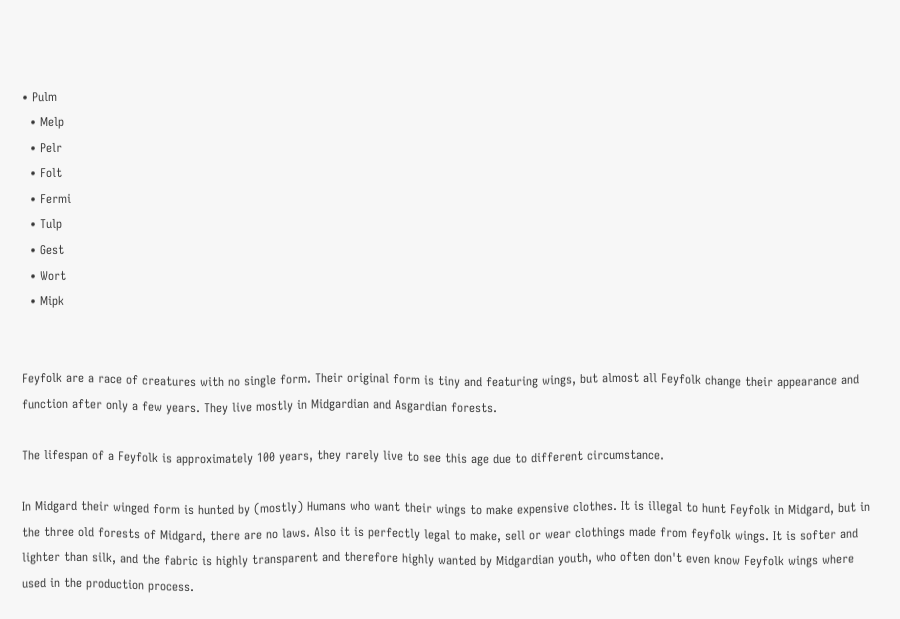• Pulm
  • Melp
  • Pelr
  • Folt
  • Fermi
  • Tulp
  • Gest
  • Wort
  • Mipk


Feyfolk are a race of creatures with no single form. Their original form is tiny and featuring wings, but almost all Feyfolk change their appearance and function after only a few years. They live mostly in Midgardian and Asgardian forests.

The lifespan of a Feyfolk is approximately 100 years, they rarely live to see this age due to different circumstance.

In Midgard their winged form is hunted by (mostly) Humans who want their wings to make expensive clothes. It is illegal to hunt Feyfolk in Midgard, but in the three old forests of Midgard, there are no laws. Also it is perfectly legal to make, sell or wear clothings made from feyfolk wings. It is softer and lighter than silk, and the fabric is highly transparent and therefore highly wanted by Midgardian youth, who often don't even know Feyfolk wings where used in the production process.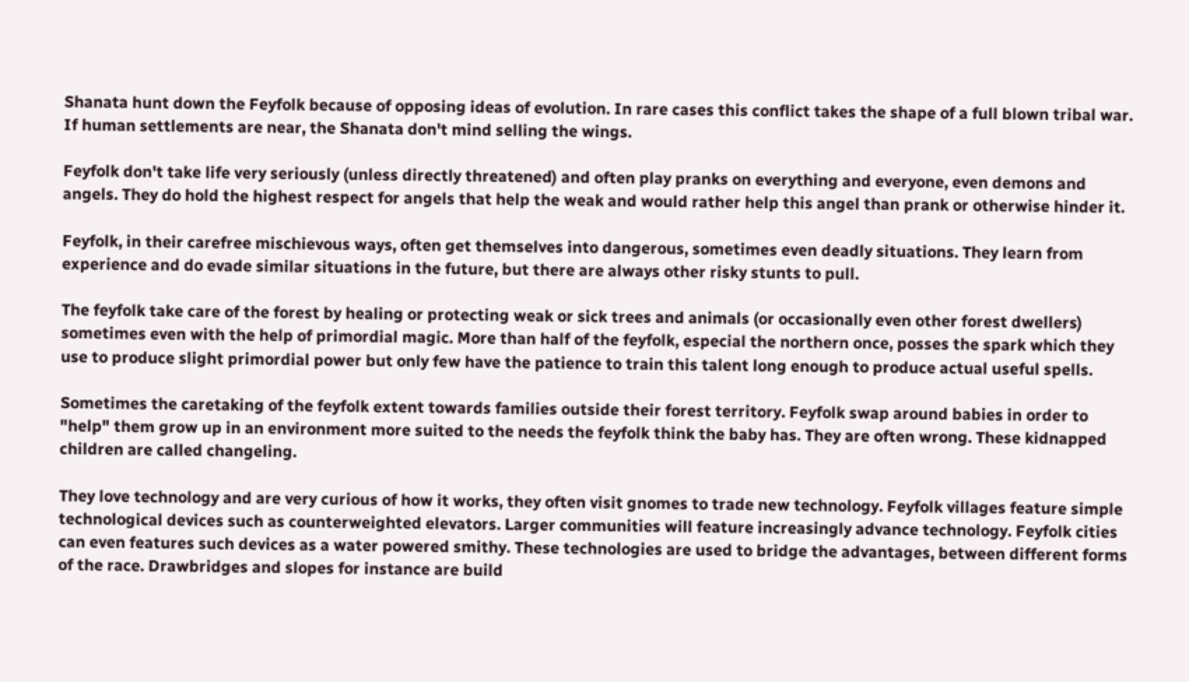Shanata hunt down the Feyfolk because of opposing ideas of evolution. In rare cases this conflict takes the shape of a full blown tribal war. If human settlements are near, the Shanata don't mind selling the wings.

Feyfolk don't take life very seriously (unless directly threatened) and often play pranks on everything and everyone, even demons and angels. They do hold the highest respect for angels that help the weak and would rather help this angel than prank or otherwise hinder it.

Feyfolk, in their carefree mischievous ways, often get themselves into dangerous, sometimes even deadly situations. They learn from experience and do evade similar situations in the future, but there are always other risky stunts to pull.

The feyfolk take care of the forest by healing or protecting weak or sick trees and animals (or occasionally even other forest dwellers) sometimes even with the help of primordial magic. More than half of the feyfolk, especial the northern once, posses the spark which they use to produce slight primordial power but only few have the patience to train this talent long enough to produce actual useful spells.

Sometimes the caretaking of the feyfolk extent towards families outside their forest territory. Feyfolk swap around babies in order to "help" them grow up in an environment more suited to the needs the feyfolk think the baby has. They are often wrong. These kidnapped children are called changeling.

They love technology and are very curious of how it works, they often visit gnomes to trade new technology. Feyfolk villages feature simple technological devices such as counterweighted elevators. Larger communities will feature increasingly advance technology. Feyfolk cities can even features such devices as a water powered smithy. These technologies are used to bridge the advantages, between different forms of the race. Drawbridges and slopes for instance are build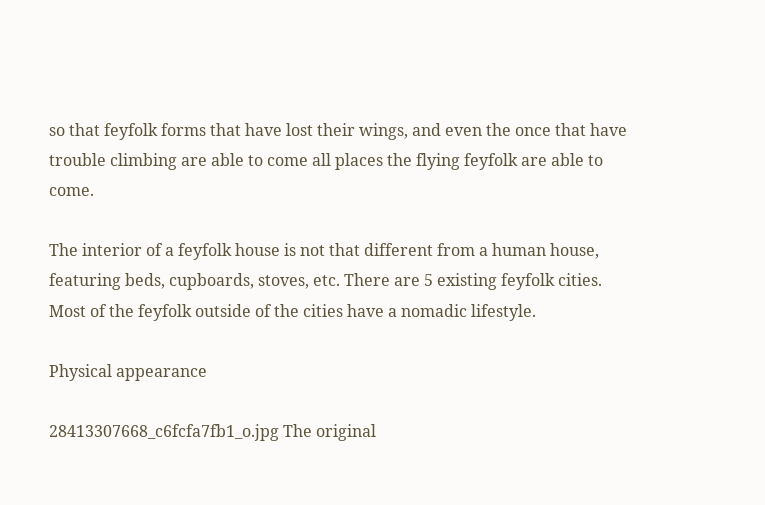so that feyfolk forms that have lost their wings, and even the once that have trouble climbing are able to come all places the flying feyfolk are able to come.

The interior of a feyfolk house is not that different from a human house, featuring beds, cupboards, stoves, etc. There are 5 existing feyfolk cities. Most of the feyfolk outside of the cities have a nomadic lifestyle.

Physical appearance

28413307668_c6fcfa7fb1_o.jpg The original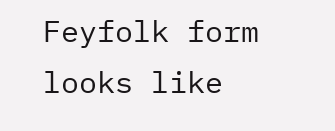Feyfolk form looks like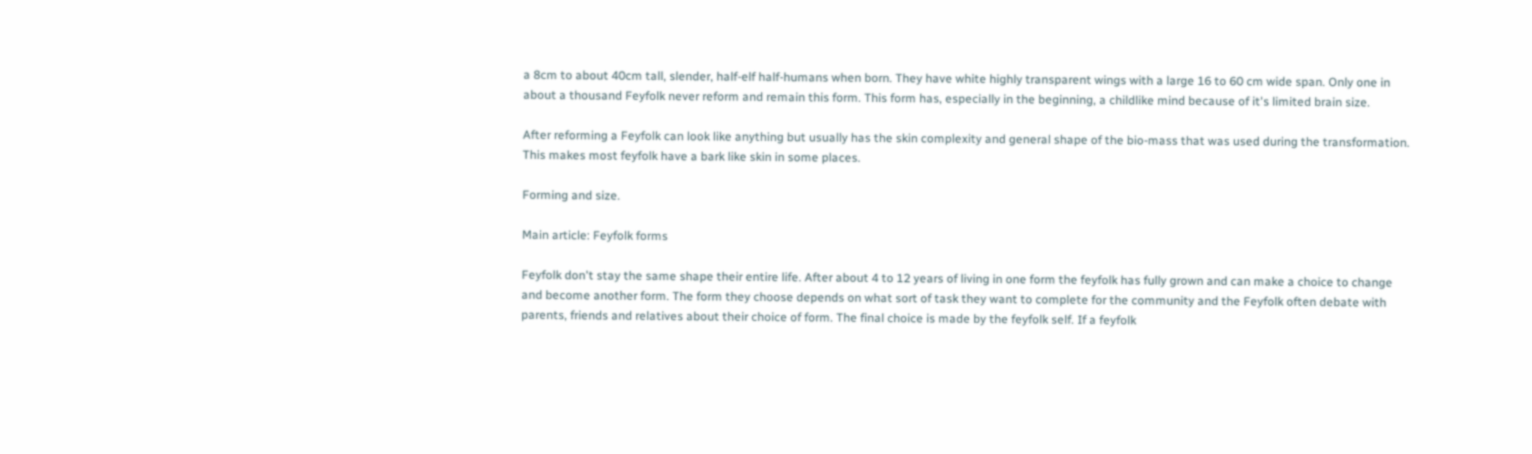a 8cm to about 40cm tall, slender, half-elf half-humans when born. They have white highly transparent wings with a large 16 to 60 cm wide span. Only one in about a thousand Feyfolk never reform and remain this form. This form has, especially in the beginning, a childlike mind because of it's limited brain size.

After reforming a Feyfolk can look like anything but usually has the skin complexity and general shape of the bio-mass that was used during the transformation. This makes most feyfolk have a bark like skin in some places.

Forming and size.

Main article: Feyfolk forms

Feyfolk don't stay the same shape their entire life. After about 4 to 12 years of living in one form the feyfolk has fully grown and can make a choice to change and become another form. The form they choose depends on what sort of task they want to complete for the community and the Feyfolk often debate with parents, friends and relatives about their choice of form. The final choice is made by the feyfolk self. If a feyfolk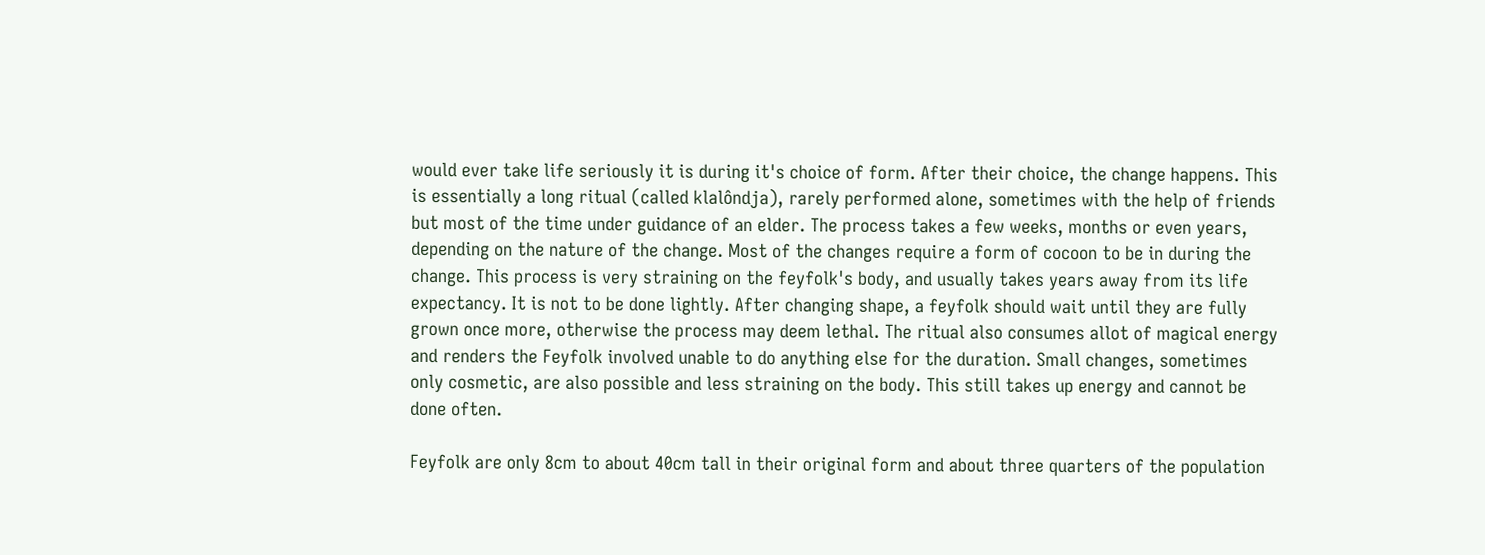would ever take life seriously it is during it's choice of form. After their choice, the change happens. This is essentially a long ritual (called klalôndja), rarely performed alone, sometimes with the help of friends but most of the time under guidance of an elder. The process takes a few weeks, months or even years, depending on the nature of the change. Most of the changes require a form of cocoon to be in during the change. This process is very straining on the feyfolk's body, and usually takes years away from its life expectancy. It is not to be done lightly. After changing shape, a feyfolk should wait until they are fully grown once more, otherwise the process may deem lethal. The ritual also consumes allot of magical energy and renders the Feyfolk involved unable to do anything else for the duration. Small changes, sometimes only cosmetic, are also possible and less straining on the body. This still takes up energy and cannot be done often.

Feyfolk are only 8cm to about 40cm tall in their original form and about three quarters of the population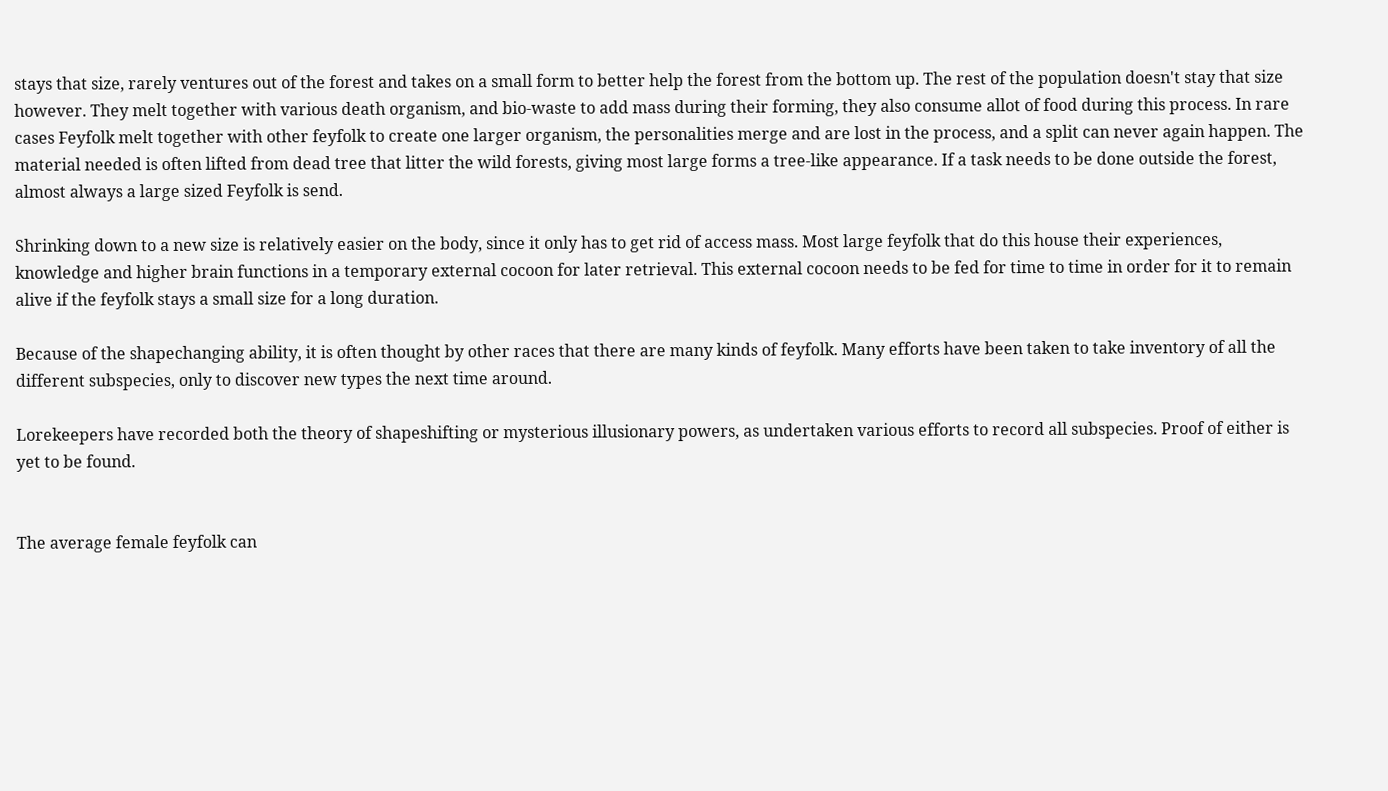stays that size, rarely ventures out of the forest and takes on a small form to better help the forest from the bottom up. The rest of the population doesn't stay that size however. They melt together with various death organism, and bio-waste to add mass during their forming, they also consume allot of food during this process. In rare cases Feyfolk melt together with other feyfolk to create one larger organism, the personalities merge and are lost in the process, and a split can never again happen. The material needed is often lifted from dead tree that litter the wild forests, giving most large forms a tree-like appearance. If a task needs to be done outside the forest, almost always a large sized Feyfolk is send.

Shrinking down to a new size is relatively easier on the body, since it only has to get rid of access mass. Most large feyfolk that do this house their experiences, knowledge and higher brain functions in a temporary external cocoon for later retrieval. This external cocoon needs to be fed for time to time in order for it to remain alive if the feyfolk stays a small size for a long duration.

Because of the shapechanging ability, it is often thought by other races that there are many kinds of feyfolk. Many efforts have been taken to take inventory of all the different subspecies, only to discover new types the next time around.

Lorekeepers have recorded both the theory of shapeshifting or mysterious illusionary powers, as undertaken various efforts to record all subspecies. Proof of either is yet to be found.


The average female feyfolk can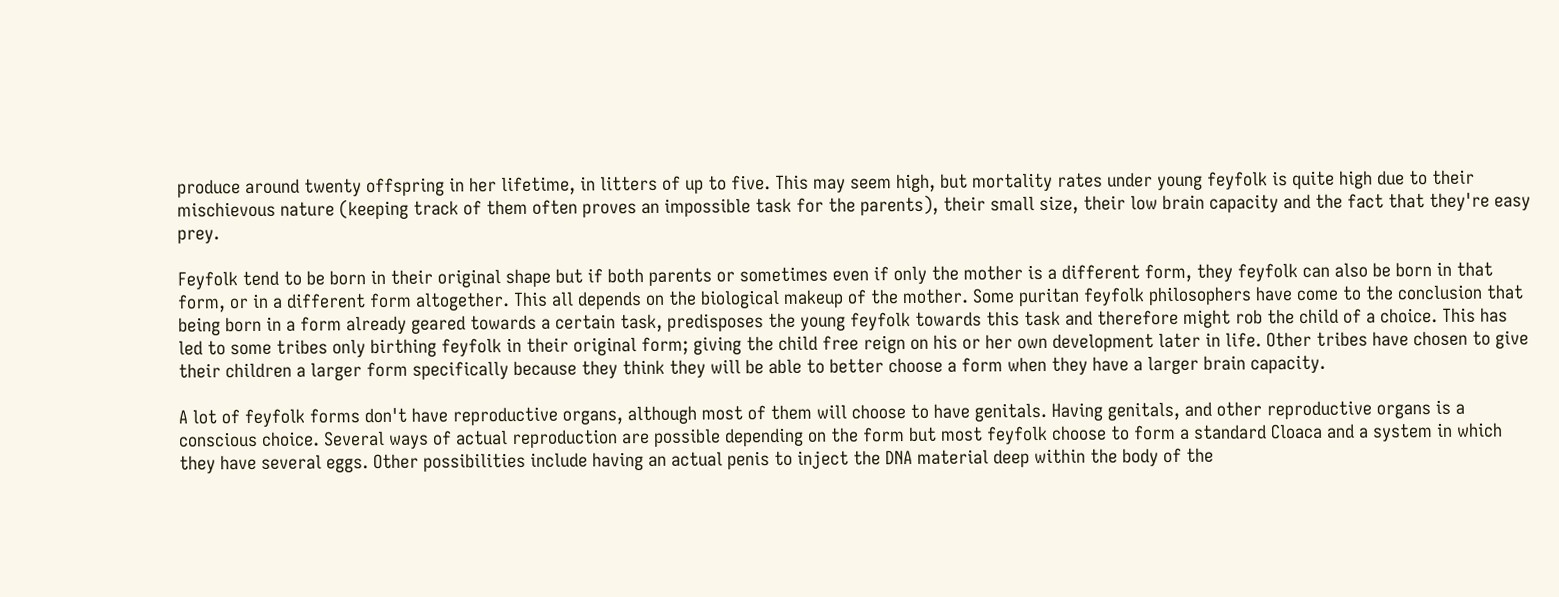produce around twenty offspring in her lifetime, in litters of up to five. This may seem high, but mortality rates under young feyfolk is quite high due to their mischievous nature (keeping track of them often proves an impossible task for the parents), their small size, their low brain capacity and the fact that they're easy prey.

Feyfolk tend to be born in their original shape but if both parents or sometimes even if only the mother is a different form, they feyfolk can also be born in that form, or in a different form altogether. This all depends on the biological makeup of the mother. Some puritan feyfolk philosophers have come to the conclusion that being born in a form already geared towards a certain task, predisposes the young feyfolk towards this task and therefore might rob the child of a choice. This has led to some tribes only birthing feyfolk in their original form; giving the child free reign on his or her own development later in life. Other tribes have chosen to give their children a larger form specifically because they think they will be able to better choose a form when they have a larger brain capacity.

A lot of feyfolk forms don't have reproductive organs, although most of them will choose to have genitals. Having genitals, and other reproductive organs is a conscious choice. Several ways of actual reproduction are possible depending on the form but most feyfolk choose to form a standard Cloaca and a system in which they have several eggs. Other possibilities include having an actual penis to inject the DNA material deep within the body of the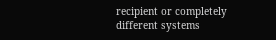recipient or completely different systems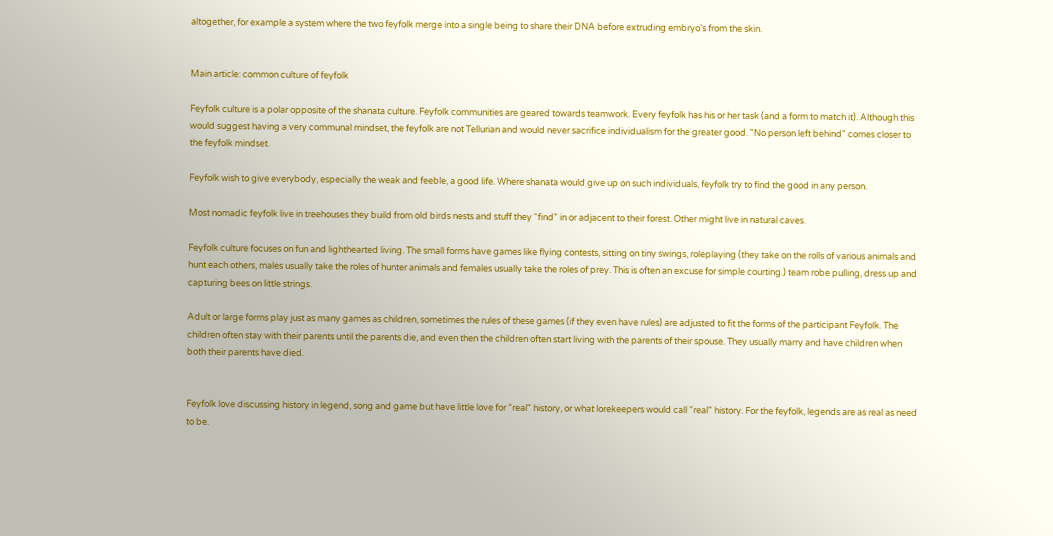altogether, for example a system where the two feyfolk merge into a single being to share their DNA before extruding embryo's from the skin.


Main article: common culture of feyfolk

Feyfolk culture is a polar opposite of the shanata culture. Feyfolk communities are geared towards teamwork. Every feyfolk has his or her task (and a form to match it). Although this would suggest having a very communal mindset, the feyfolk are not Tellurian and would never sacrifice individualism for the greater good. "No person left behind" comes closer to the feyfolk mindset.

Feyfolk wish to give everybody, especially the weak and feeble, a good life. Where shanata would give up on such individuals, feyfolk try to find the good in any person.

Most nomadic feyfolk live in treehouses they build from old birds nests and stuff they “find” in or adjacent to their forest. Other might live in natural caves.

Feyfolk culture focuses on fun and lighthearted living. The small forms have games like flying contests, sitting on tiny swings, roleplaying (they take on the rolls of various animals and hunt each others, males usually take the roles of hunter animals and females usually take the roles of prey. This is often an excuse for simple courting.) team robe pulling, dress up and capturing bees on little strings.

Adult or large forms play just as many games as children, sometimes the rules of these games (if they even have rules) are adjusted to fit the forms of the participant Feyfolk. The children often stay with their parents until the parents die, and even then the children often start living with the parents of their spouse. They usually marry and have children when both their parents have died.


Feyfolk love discussing history in legend, song and game but have little love for "real" history, or what lorekeepers would call "real" history. For the feyfolk, legends are as real as need to be.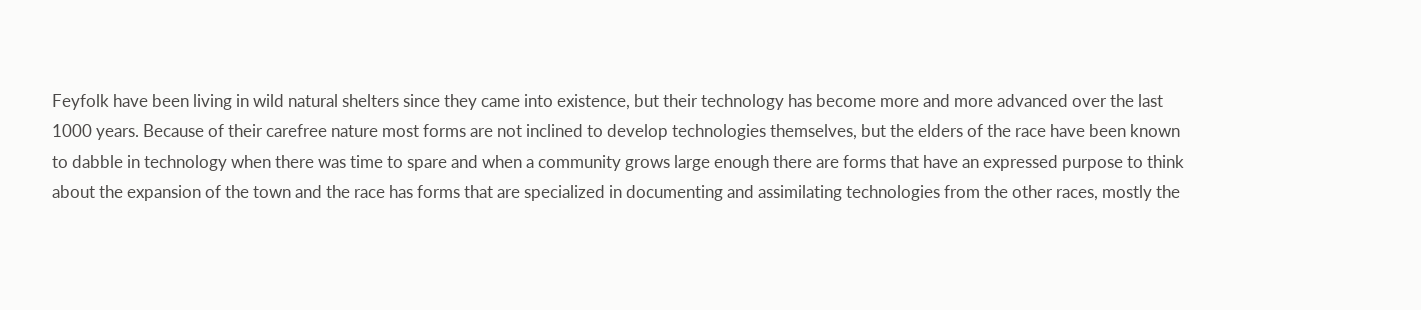Feyfolk have been living in wild natural shelters since they came into existence, but their technology has become more and more advanced over the last 1000 years. Because of their carefree nature most forms are not inclined to develop technologies themselves, but the elders of the race have been known to dabble in technology when there was time to spare and when a community grows large enough there are forms that have an expressed purpose to think about the expansion of the town and the race has forms that are specialized in documenting and assimilating technologies from the other races, mostly the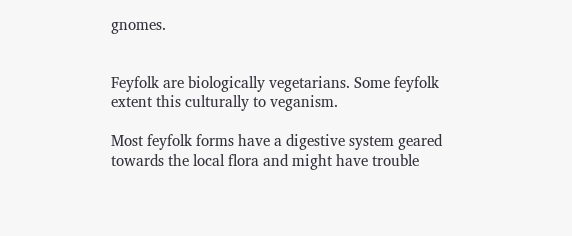gnomes.


Feyfolk are biologically vegetarians. Some feyfolk extent this culturally to veganism.

Most feyfolk forms have a digestive system geared towards the local flora and might have trouble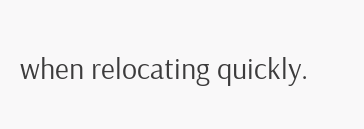when relocating quickly.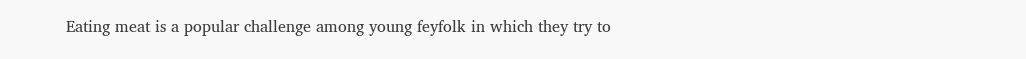Eating meat is a popular challenge among young feyfolk in which they try to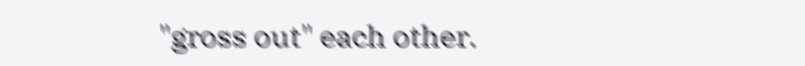"gross out" each other.